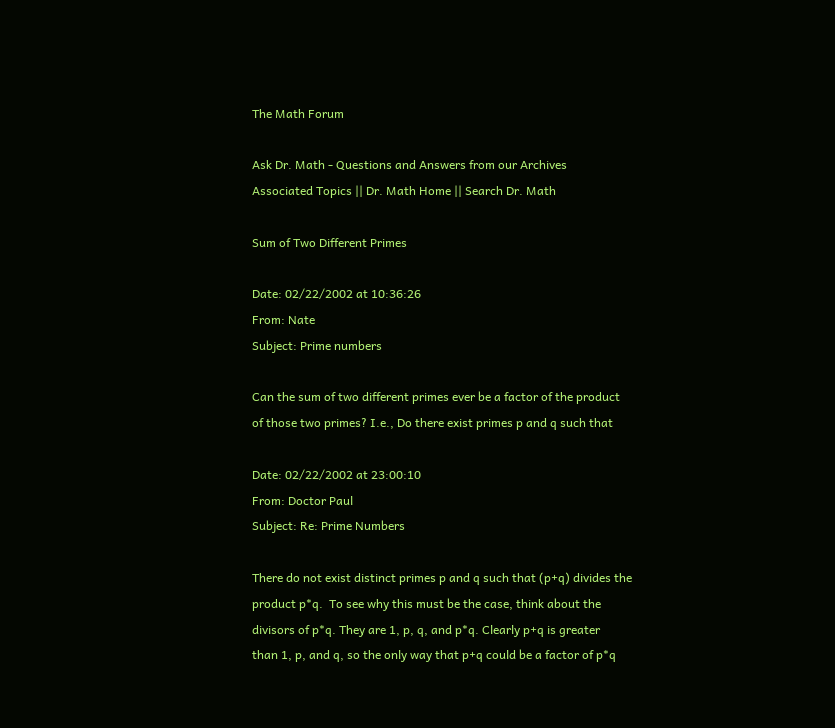The Math Forum

Ask Dr. Math - Questions and Answers from our Archives
Associated Topics || Dr. Math Home || Search Dr. Math

Sum of Two Different Primes

Date: 02/22/2002 at 10:36:26
From: Nate
Subject: Prime numbers

Can the sum of two different primes ever be a factor of the product
of those two primes? I.e., Do there exist primes p and q such that

Date: 02/22/2002 at 23:00:10
From: Doctor Paul
Subject: Re: Prime Numbers

There do not exist distinct primes p and q such that (p+q) divides the
product p*q.  To see why this must be the case, think about the
divisors of p*q. They are 1, p, q, and p*q. Clearly p+q is greater
than 1, p, and q, so the only way that p+q could be a factor of p*q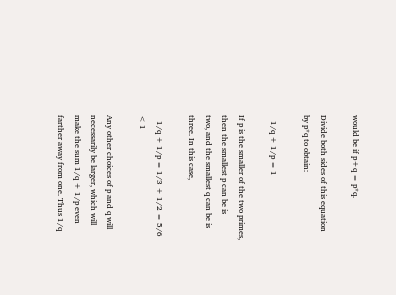would be if p+q = p*q.

Divide both sides of this equation by p*q to obtain:

   1/q + 1/p = 1

If p is the smaller of the two primes, then the smallest p can be is
two, and the smallest q can be is three. In this case,

   1/q + 1/p = 1/3 + 1/2 = 5/6 < 1

Any other choices of p and q will necessarily be larger, which will
make the sum 1/q + 1/p even farther away from one. Thus 1/q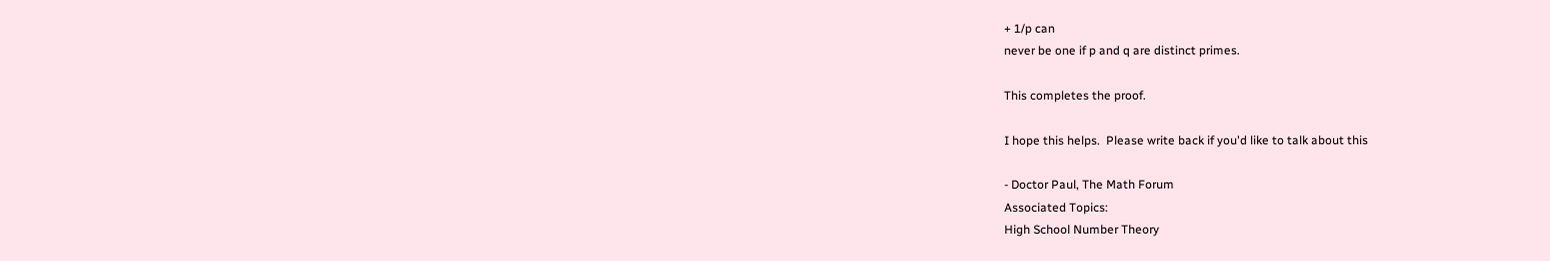+ 1/p can
never be one if p and q are distinct primes.

This completes the proof.

I hope this helps.  Please write back if you'd like to talk about this

- Doctor Paul, The Math Forum
Associated Topics:
High School Number Theory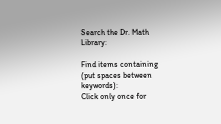Search the Dr. Math Library:

Find items containing (put spaces between keywords):
Click only once for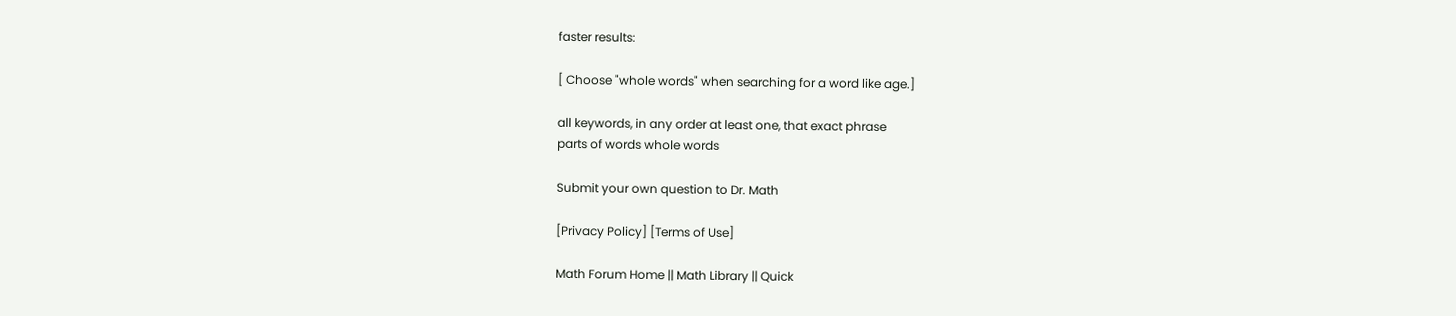faster results:

[ Choose "whole words" when searching for a word like age.]

all keywords, in any order at least one, that exact phrase
parts of words whole words

Submit your own question to Dr. Math

[Privacy Policy] [Terms of Use]

Math Forum Home || Math Library || Quick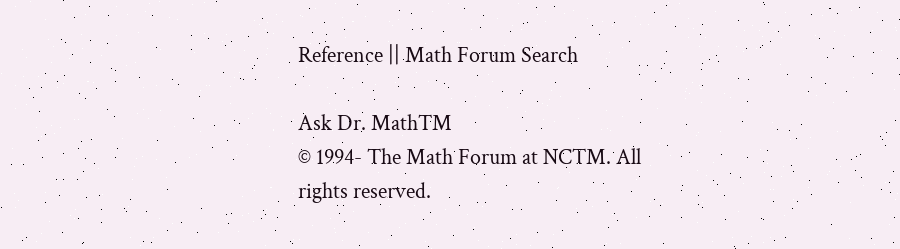Reference || Math Forum Search

Ask Dr. MathTM
© 1994- The Math Forum at NCTM. All rights reserved.